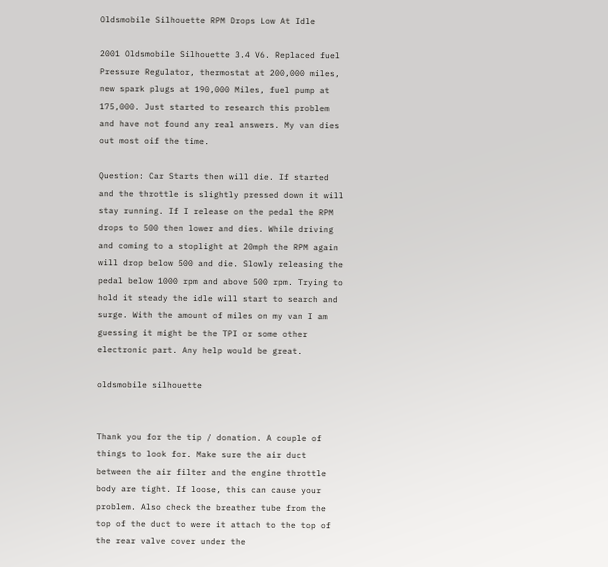Oldsmobile Silhouette RPM Drops Low At Idle

2001 Oldsmobile Silhouette 3.4 V6. Replaced fuel Pressure Regulator, thermostat at 200,000 miles, new spark plugs at 190,000 Miles, fuel pump at 175,000. Just started to research this problem and have not found any real answers. My van dies out most oif the time.

Question: Car Starts then will die. If started and the throttle is slightly pressed down it will stay running. If I release on the pedal the RPM drops to 500 then lower and dies. While driving and coming to a stoplight at 20mph the RPM again will drop below 500 and die. Slowly releasing the pedal below 1000 rpm and above 500 rpm. Trying to hold it steady the idle will start to search and surge. With the amount of miles on my van I am guessing it might be the TPI or some other electronic part. Any help would be great.

oldsmobile silhouette


Thank you for the tip / donation. A couple of things to look for. Make sure the air duct between the air filter and the engine throttle body are tight. If loose, this can cause your problem. Also check the breather tube from the top of the duct to were it attach to the top of the rear valve cover under the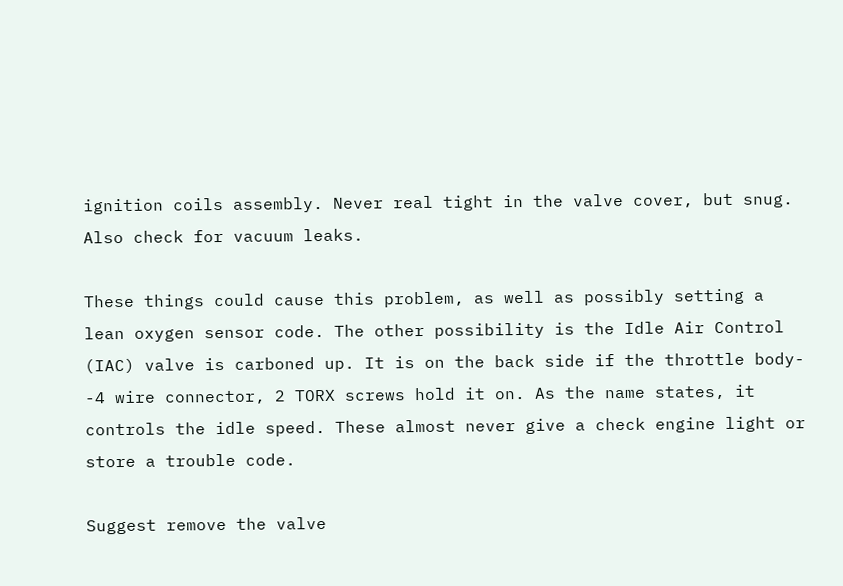ignition coils assembly. Never real tight in the valve cover, but snug. Also check for vacuum leaks.

These things could cause this problem, as well as possibly setting a lean oxygen sensor code. The other possibility is the Idle Air Control (IAC) valve is carboned up. It is on the back side if the throttle body- -4 wire connector, 2 TORX screws hold it on. As the name states, it controls the idle speed. These almost never give a check engine light or store a trouble code.

Suggest remove the valve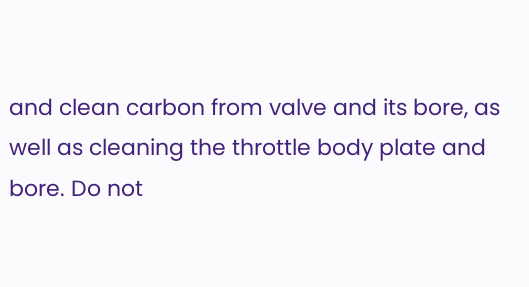and clean carbon from valve and its bore, as well as cleaning the throttle body plate and bore. Do not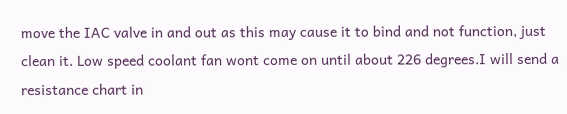move the IAC valve in and out as this may cause it to bind and not function, just clean it. Low speed coolant fan wont come on until about 226 degrees.I will send a resistance chart in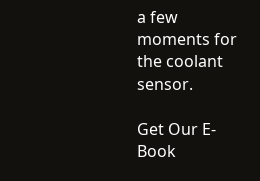a few moments for the coolant sensor.

Get Our E-Book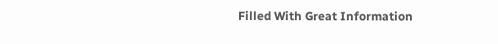Filled With Great Information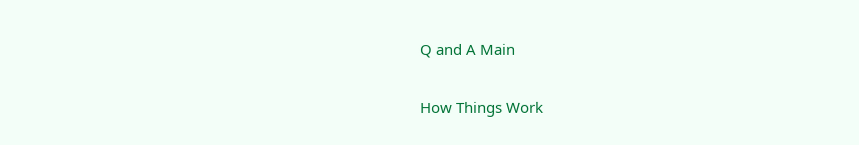Q and A Main

How Things Work